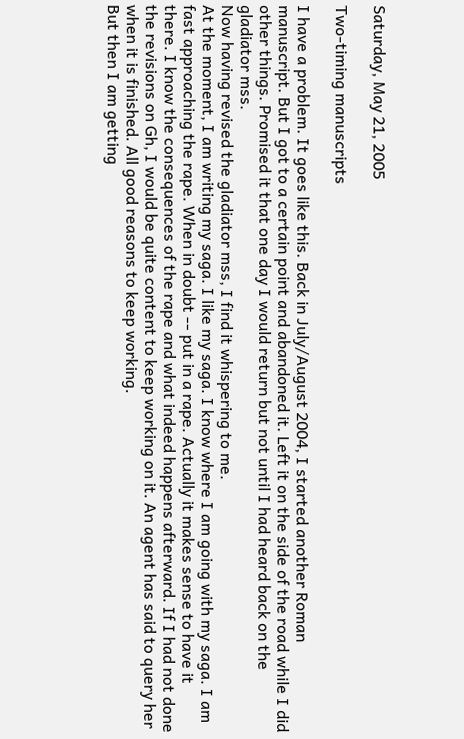Saturday, May 21, 2005

Two-timing manuscripts

I have a problem. It goes like this. Back in July/August 2004, I started another Roman manuscript. But I got to a certain point and abandoned it. Left it on the side of the road while I did other things. Promised it that one day I would return but not until I had heard back on the gladiator mss.
Now having revised the gladiator mss, I find it whispering to me.
At the moment, I am writing my saga. I like my saga. I know where I am going with my saga. I am fast approaching the rape. When in doubt -- put in a rape. Actually it makes sense to have it there. I know the consequences of the rape and what indeed happens afterward. If I had not done the revisions on Gh, I would be quite content to keep working on it. An agent has said to query her when it is finished. All good reasons to keep working.
But then I am getting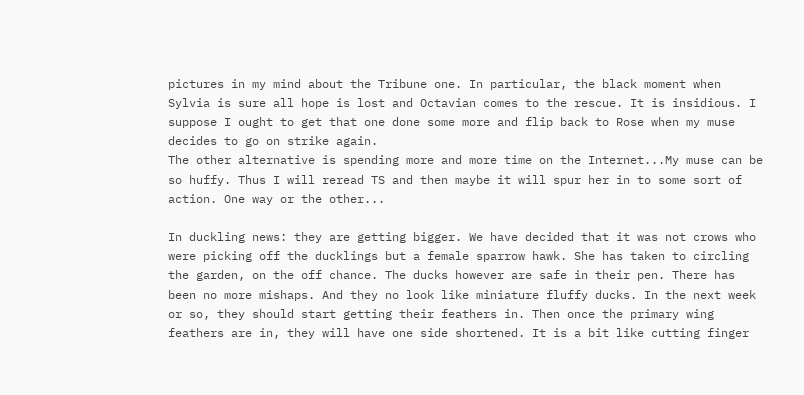pictures in my mind about the Tribune one. In particular, the black moment when Sylvia is sure all hope is lost and Octavian comes to the rescue. It is insidious. I suppose I ought to get that one done some more and flip back to Rose when my muse decides to go on strike again.
The other alternative is spending more and more time on the Internet...My muse can be so huffy. Thus I will reread TS and then maybe it will spur her in to some sort of action. One way or the other...

In duckling news: they are getting bigger. We have decided that it was not crows who were picking off the ducklings but a female sparrow hawk. She has taken to circling the garden, on the off chance. The ducks however are safe in their pen. There has been no more mishaps. And they no look like miniature fluffy ducks. In the next week or so, they should start getting their feathers in. Then once the primary wing feathers are in, they will have one side shortened. It is a bit like cutting finger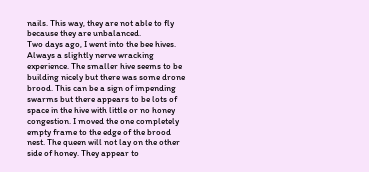nails. This way, they are not able to fly because they are unbalanced.
Two days ago, I went into the bee hives. Always a slightly nerve wracking experience. The smaller hive seems to be building nicely but there was some drone brood. This can be a sign of impending swarms but there appears to be lots of space in the hive with little or no honey congestion. I moved the one completely empty frame to the edge of the brood nest. The queen will not lay on the other side of honey. They appear to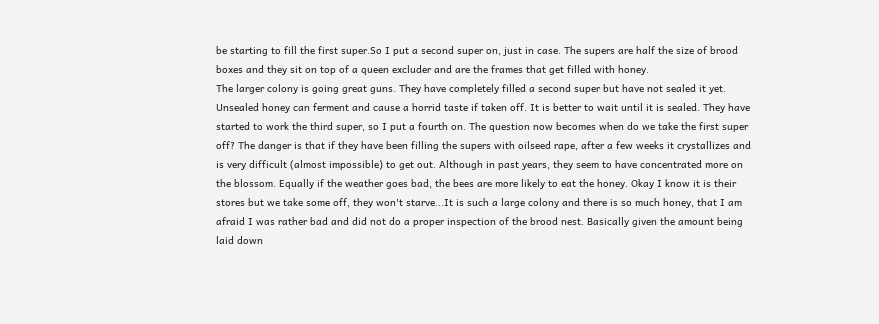be starting to fill the first super.So I put a second super on, just in case. The supers are half the size of brood boxes and they sit on top of a queen excluder and are the frames that get filled with honey.
The larger colony is going great guns. They have completely filled a second super but have not sealed it yet. Unsealed honey can ferment and cause a horrid taste if taken off. It is better to wait until it is sealed. They have started to work the third super, so I put a fourth on. The question now becomes when do we take the first super off? The danger is that if they have been filling the supers with oilseed rape, after a few weeks it crystallizes and is very difficult (almost impossible) to get out. Although in past years, they seem to have concentrated more on the blossom. Equally if the weather goes bad, the bees are more likely to eat the honey. Okay I know it is their stores but we take some off, they won't starve...It is such a large colony and there is so much honey, that I am afraid I was rather bad and did not do a proper inspection of the brood nest. Basically given the amount being laid down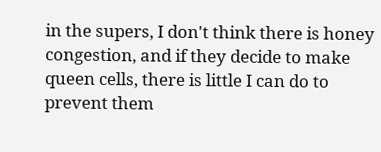in the supers, I don't think there is honey congestion, and if they decide to make queen cells, there is little I can do to prevent them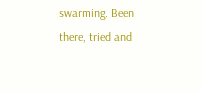swarming. Been there, tried and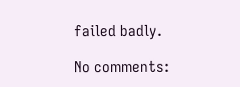failed badly.

No comments: